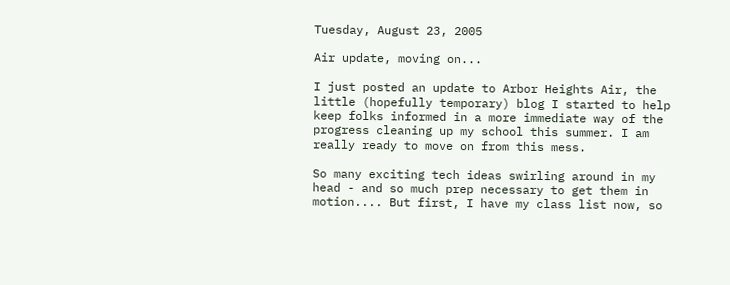Tuesday, August 23, 2005

Air update, moving on...

I just posted an update to Arbor Heights Air, the little (hopefully temporary) blog I started to help keep folks informed in a more immediate way of the progress cleaning up my school this summer. I am really ready to move on from this mess.

So many exciting tech ideas swirling around in my head - and so much prep necessary to get them in motion.... But first, I have my class list now, so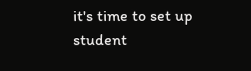it's time to set up student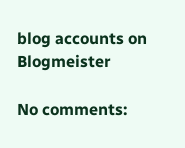blog accounts on Blogmeister

No comments: